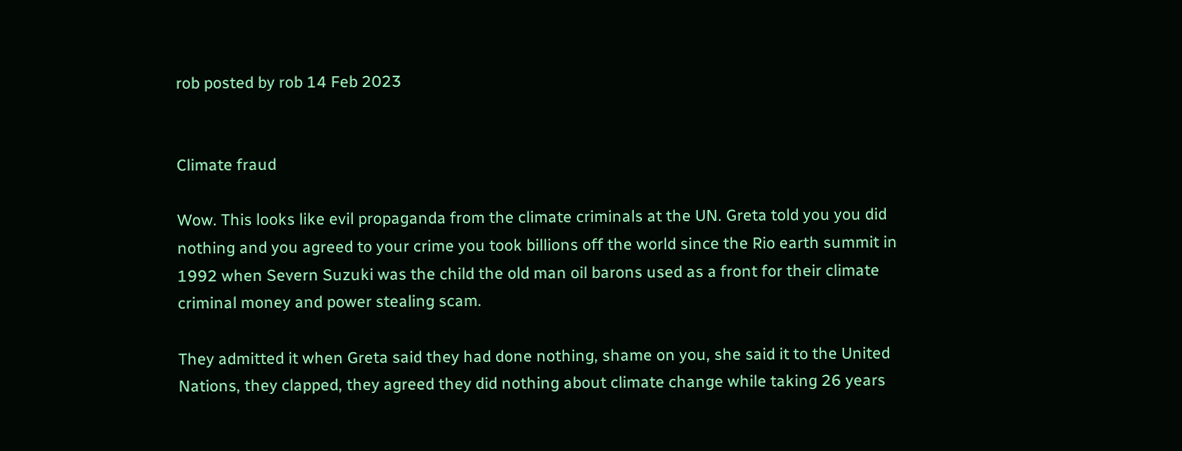rob posted by rob 14 Feb 2023


Climate fraud

Wow. This looks like evil propaganda from the climate criminals at the UN. Greta told you you did nothing and you agreed to your crime you took billions off the world since the Rio earth summit in 1992 when Severn Suzuki was the child the old man oil barons used as a front for their climate criminal money and power stealing scam.

They admitted it when Greta said they had done nothing, shame on you, she said it to the United Nations, they clapped, they agreed they did nothing about climate change while taking 26 years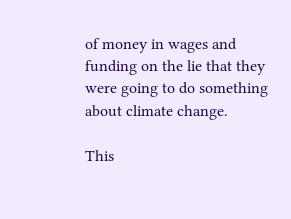of money in wages and funding on the lie that they were going to do something about climate change.

This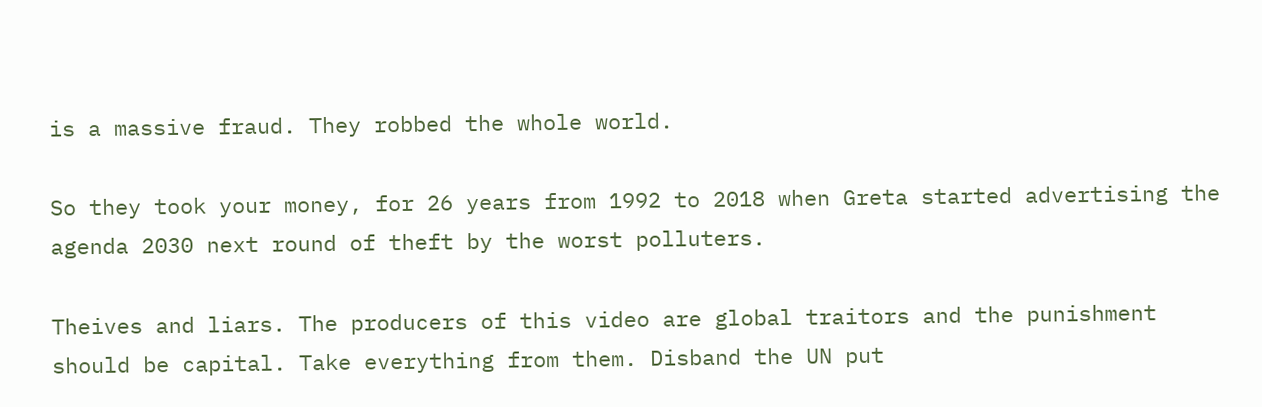is a massive fraud. They robbed the whole world.

So they took your money, for 26 years from 1992 to 2018 when Greta started advertising the agenda 2030 next round of theft by the worst polluters.

Theives and liars. The producers of this video are global traitors and the punishment should be capital. Take everything from them. Disband the UN put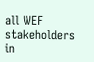all WEF stakeholders in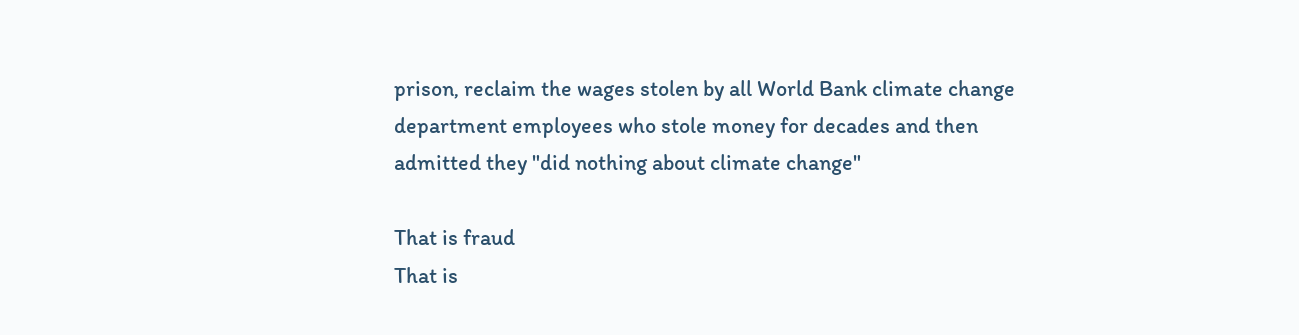prison, reclaim the wages stolen by all World Bank climate change department employees who stole money for decades and then admitted they "did nothing about climate change"

That is fraud
That is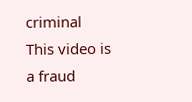criminal
This video is a fraud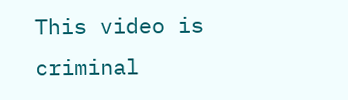This video is criminal